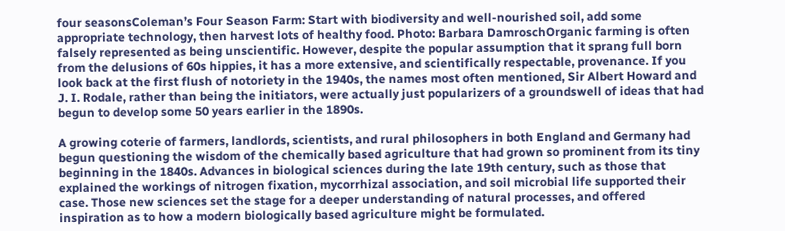four seasonsColeman’s Four Season Farm: Start with biodiversity and well-nourished soil, add some appropriate technology, then harvest lots of healthy food. Photo: Barbara DamroschOrganic farming is often falsely represented as being unscientific. However, despite the popular assumption that it sprang full born from the delusions of 60s hippies, it has a more extensive, and scientifically respectable, provenance. If you look back at the first flush of notoriety in the 1940s, the names most often mentioned, Sir Albert Howard and J. I. Rodale, rather than being the initiators, were actually just popularizers of a groundswell of ideas that had begun to develop some 50 years earlier in the 1890s.

A growing coterie of farmers, landlords, scientists, and rural philosophers in both England and Germany had begun questioning the wisdom of the chemically based agriculture that had grown so prominent from its tiny beginning in the 1840s. Advances in biological sciences during the late 19th century, such as those that explained the workings of nitrogen fixation, mycorrhizal association, and soil microbial life supported their case. Those new sciences set the stage for a deeper understanding of natural processes, and offered inspiration as to how a modern biologically based agriculture might be formulated.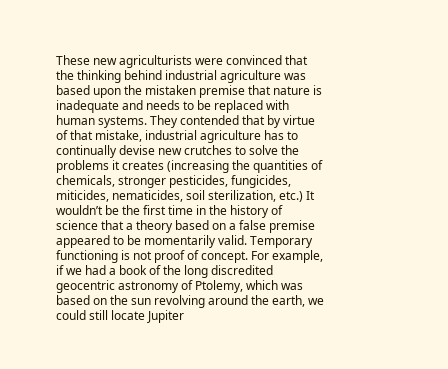These new agriculturists were convinced that the thinking behind industrial agriculture was based upon the mistaken premise that nature is inadequate and needs to be replaced with human systems. They contended that by virtue of that mistake, industrial agriculture has to continually devise new crutches to solve the problems it creates (increasing the quantities of chemicals, stronger pesticides, fungicides, miticides, nematicides, soil sterilization, etc.) It wouldn’t be the first time in the history of science that a theory based on a false premise appeared to be momentarily valid. Temporary functioning is not proof of concept. For example, if we had a book of the long discredited geocentric astronomy of Ptolemy, which was based on the sun revolving around the earth, we could still locate Jupiter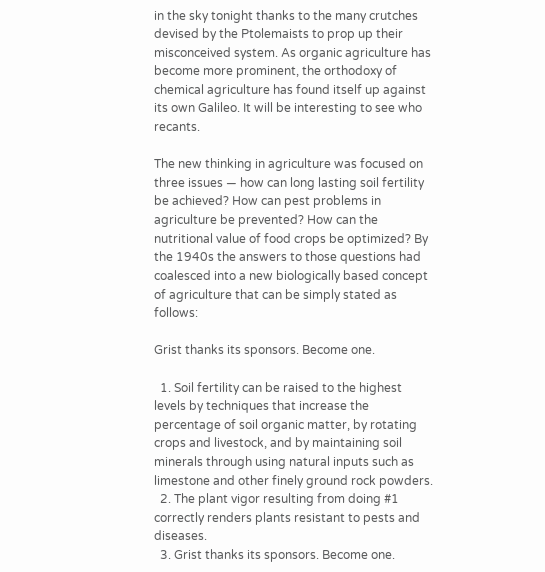in the sky tonight thanks to the many crutches devised by the Ptolemaists to prop up their misconceived system. As organic agriculture has become more prominent, the orthodoxy of chemical agriculture has found itself up against its own Galileo. It will be interesting to see who recants.

The new thinking in agriculture was focused on three issues — how can long lasting soil fertility be achieved? How can pest problems in agriculture be prevented? How can the nutritional value of food crops be optimized? By the 1940s the answers to those questions had coalesced into a new biologically based concept of agriculture that can be simply stated as follows:

Grist thanks its sponsors. Become one.

  1. Soil fertility can be raised to the highest levels by techniques that increase the percentage of soil organic matter, by rotating crops and livestock, and by maintaining soil minerals through using natural inputs such as limestone and other finely ground rock powders.
  2. The plant vigor resulting from doing #1 correctly renders plants resistant to pests and diseases.
  3. Grist thanks its sponsors. Become one.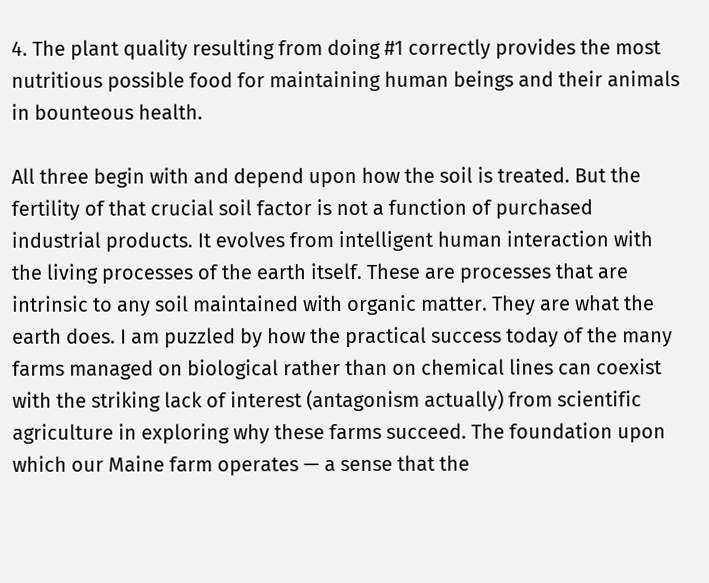4. The plant quality resulting from doing #1 correctly provides the most nutritious possible food for maintaining human beings and their animals in bounteous health.

All three begin with and depend upon how the soil is treated. But the fertility of that crucial soil factor is not a function of purchased industrial products. It evolves from intelligent human interaction with the living processes of the earth itself. These are processes that are intrinsic to any soil maintained with organic matter. They are what the earth does. I am puzzled by how the practical success today of the many farms managed on biological rather than on chemical lines can coexist with the striking lack of interest (antagonism actually) from scientific agriculture in exploring why these farms succeed. The foundation upon which our Maine farm operates — a sense that the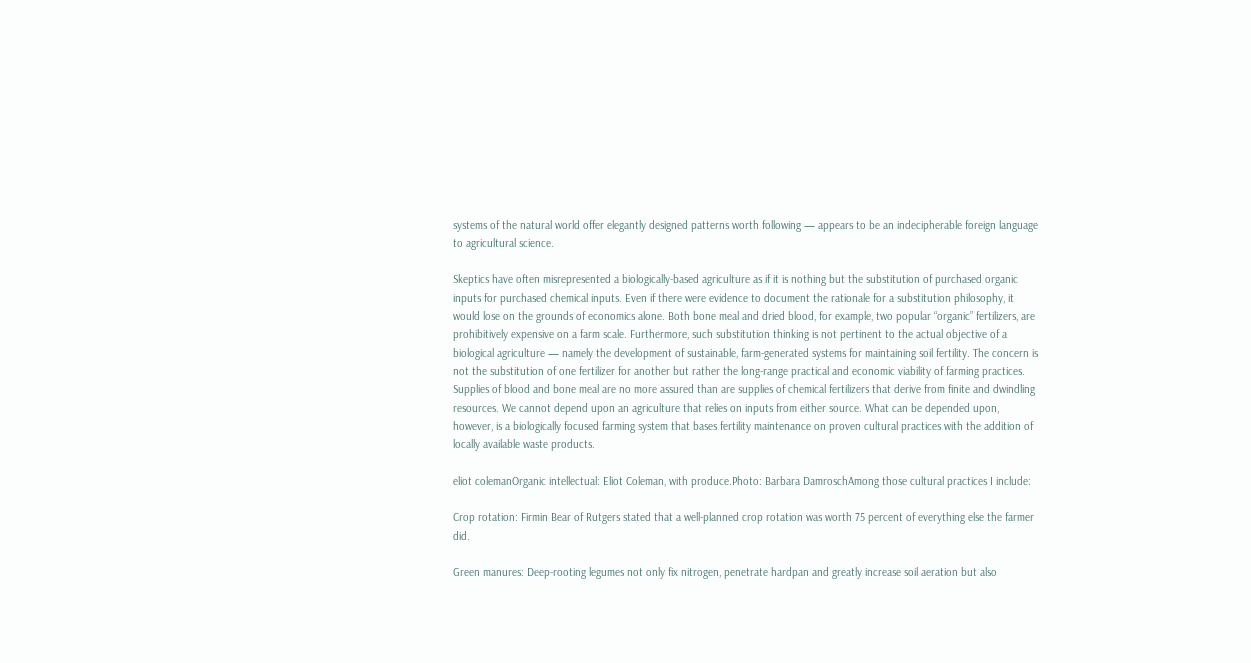systems of the natural world offer elegantly designed patterns worth following — appears to be an indecipherable foreign language to agricultural science.

Skeptics have often misrepresented a biologically-based agriculture as if it is nothing but the substitution of purchased organic inputs for purchased chemical inputs. Even if there were evidence to document the rationale for a substitution philosophy, it would lose on the grounds of economics alone. Both bone meal and dried blood, for example, two popular “organic” fertilizers, are prohibitively expensive on a farm scale. Furthermore, such substitution thinking is not pertinent to the actual objective of a biological agriculture — namely the development of sustainable, farm-generated systems for maintaining soil fertility. The concern is not the substitution of one fertilizer for another but rather the long-range practical and economic viability of farming practices. Supplies of blood and bone meal are no more assured than are supplies of chemical fertilizers that derive from finite and dwindling resources. We cannot depend upon an agriculture that relies on inputs from either source. What can be depended upon, however, is a biologically focused farming system that bases fertility maintenance on proven cultural practices with the addition of locally available waste products.

eliot colemanOrganic intellectual: Eliot Coleman, with produce.Photo: Barbara DamroschAmong those cultural practices I include:

Crop rotation: Firmin Bear of Rutgers stated that a well-planned crop rotation was worth 75 percent of everything else the farmer did.

Green manures: Deep-rooting legumes not only fix nitrogen, penetrate hardpan and greatly increase soil aeration but also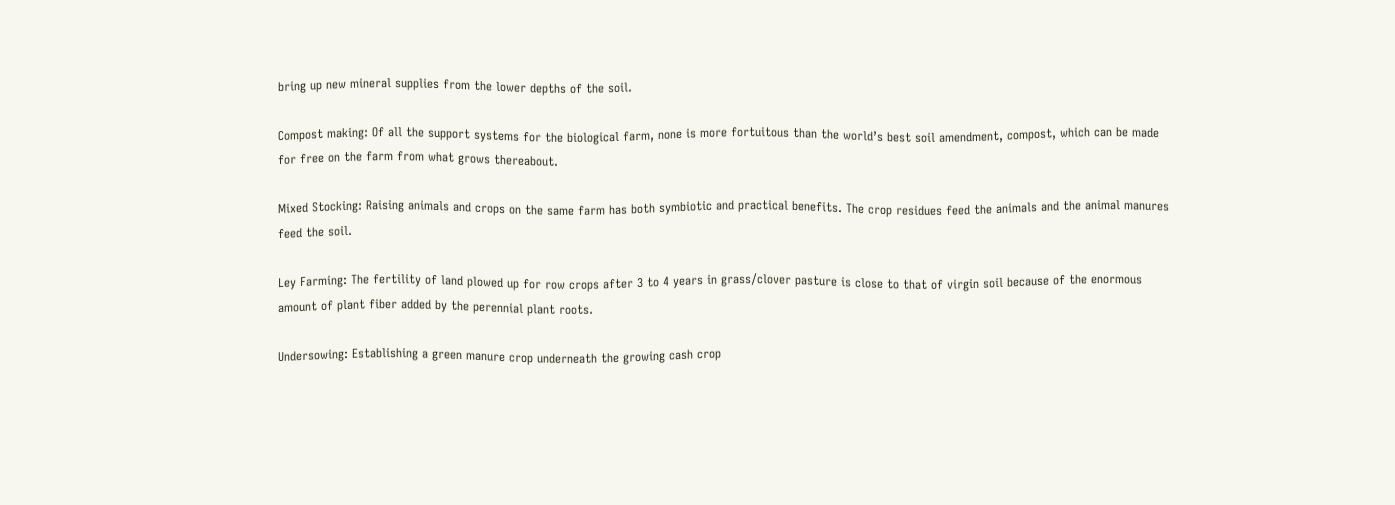bring up new mineral supplies from the lower depths of the soil.

Compost making: Of all the support systems for the biological farm, none is more fortuitous than the world’s best soil amendment, compost, which can be made for free on the farm from what grows thereabout.

Mixed Stocking: Raising animals and crops on the same farm has both symbiotic and practical benefits. The crop residues feed the animals and the animal manures feed the soil.

Ley Farming: The fertility of land plowed up for row crops after 3 to 4 years in grass/clover pasture is close to that of virgin soil because of the enormous amount of plant fiber added by the perennial plant roots.

Undersowing: Establishing a green manure crop underneath the growing cash crop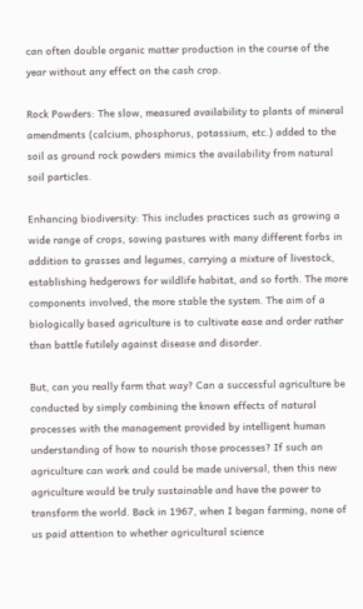can often double organic matter production in the course of the year without any effect on the cash crop.

Rock Powders: The slow, measured availability to plants of mineral amendments (calcium, phosphorus, potassium, etc.) added to the soil as ground rock powders mimics the availability from natural soil particles.

Enhancing biodiversity: This includes practices such as growing a wide range of crops, sowing pastures with many different forbs in addition to grasses and legumes, carrying a mixture of livestock, establishing hedgerows for wildlife habitat, and so forth. The more components involved, the more stable the system. The aim of a biologically based agriculture is to cultivate ease and order rather than battle futilely against disease and disorder.

But, can you really farm that way? Can a successful agriculture be conducted by simply combining the known effects of natural processes with the management provided by intelligent human understanding of how to nourish those processes? If such an agriculture can work and could be made universal, then this new agriculture would be truly sustainable and have the power to transform the world. Back in 1967, when I began farming, none of us paid attention to whether agricultural science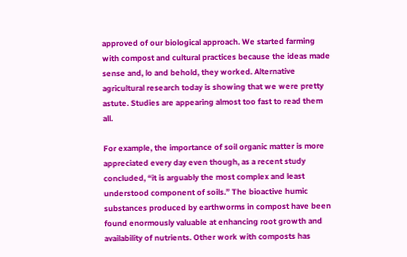approved of our biological approach. We started farming with compost and cultural practices because the ideas made sense and, lo and behold, they worked. Alternative agricultural research today is showing that we were pretty astute. Studies are appearing almost too fast to read them all.

For example, the importance of soil organic matter is more appreciated every day even though, as a recent study concluded, “it is arguably the most complex and least understood component of soils.” The bioactive humic substances produced by earthworms in compost have been found enormously valuable at enhancing root growth and availability of nutrients. Other work with composts has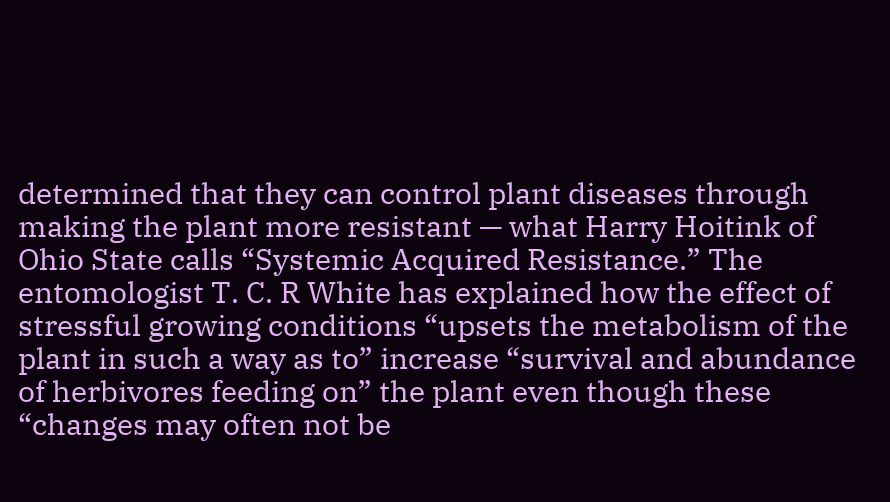determined that they can control plant diseases through making the plant more resistant — what Harry Hoitink of Ohio State calls “Systemic Acquired Resistance.” The entomologist T. C. R White has explained how the effect of stressful growing conditions “upsets the metabolism of the plant in such a way as to” increase “survival and abundance of herbivores feeding on” the plant even though these “changes may often not be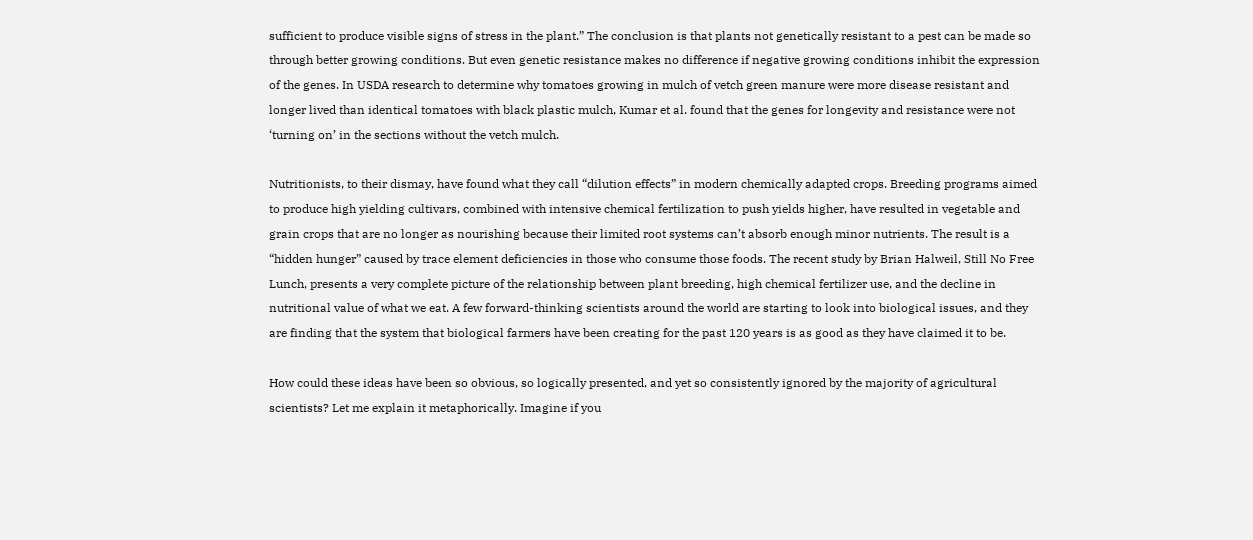sufficient to produce visible signs of stress in the plant.” The conclusion is that plants not genetically resistant to a pest can be made so through better growing conditions. But even genetic resistance makes no difference if negative growing conditions inhibit the expression of the genes. In USDA research to determine why tomatoes growing in mulch of vetch green manure were more disease resistant and longer lived than identical tomatoes with black plastic mulch, Kumar et al. found that the genes for longevity and resistance were not ‘turning on’ in the sections without the vetch mulch.

Nutritionists, to their dismay, have found what they call “dilution effects” in modern chemically adapted crops. Breeding programs aimed to produce high yielding cultivars, combined with intensive chemical fertilization to push yields higher, have resulted in vegetable and grain crops that are no longer as nourishing because their limited root systems can’t absorb enough minor nutrients. The result is a “hidden hunger” caused by trace element deficiencies in those who consume those foods. The recent study by Brian Halweil, Still No Free Lunch, presents a very complete picture of the relationship between plant breeding, high chemical fertilizer use, and the decline in nutritional value of what we eat. A few forward-thinking scientists around the world are starting to look into biological issues, and they are finding that the system that biological farmers have been creating for the past 120 years is as good as they have claimed it to be.

How could these ideas have been so obvious, so logically presented, and yet so consistently ignored by the majority of agricultural scientists? Let me explain it metaphorically. Imagine if you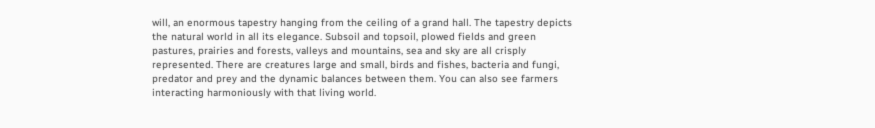will, an enormous tapestry hanging from the ceiling of a grand hall. The tapestry depicts the natural world in all its elegance. Subsoil and topsoil, plowed fields and green pastures, prairies and forests, valleys and mountains, sea and sky are all crisply represented. There are creatures large and small, birds and fishes, bacteria and fungi, predator and prey and the dynamic balances between them. You can also see farmers interacting harmoniously with that living world.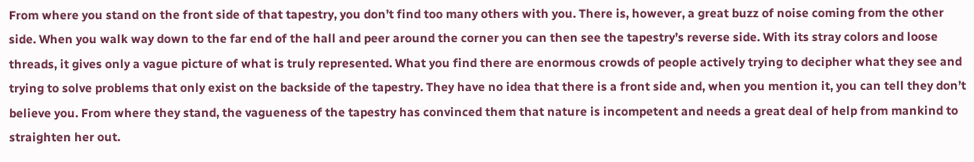From where you stand on the front side of that tapestry, you don’t find too many others with you. There is, however, a great buzz of noise coming from the other side. When you walk way down to the far end of the hall and peer around the corner you can then see the tapestry’s reverse side. With its stray colors and loose threads, it gives only a vague picture of what is truly represented. What you find there are enormous crowds of people actively trying to decipher what they see and trying to solve problems that only exist on the backside of the tapestry. They have no idea that there is a front side and, when you mention it, you can tell they don’t believe you. From where they stand, the vagueness of the tapestry has convinced them that nature is incompetent and needs a great deal of help from mankind to straighten her out.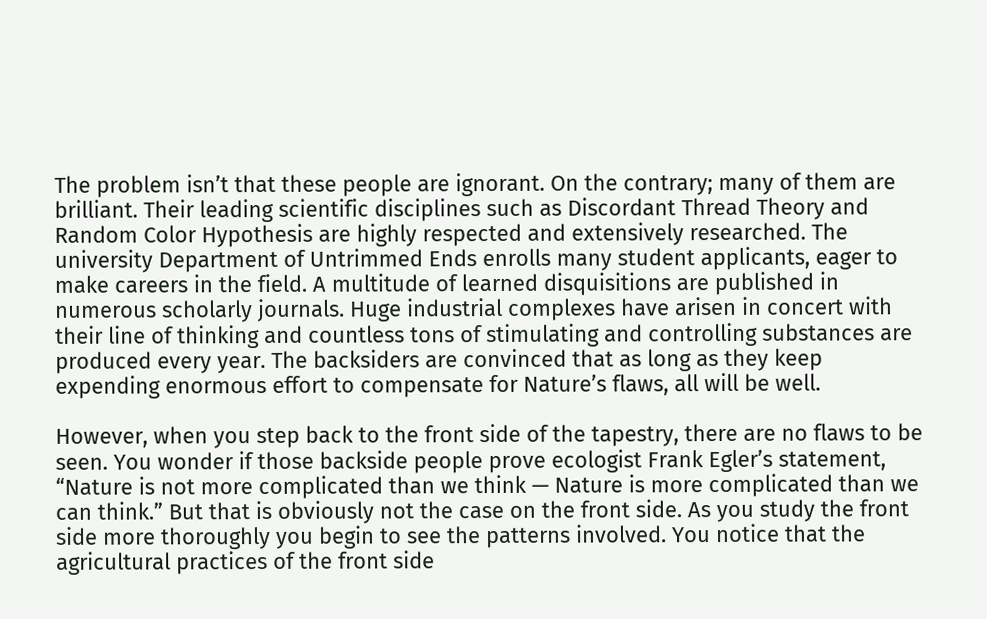The problem isn’t that these people are ignorant. On the contrary; many of them are brilliant. Their leading scientific disciplines such as Discordant Thread Theory and Random Color Hypothesis are highly respected and extensively researched. The university Department of Untrimmed Ends enrolls many student applicants, eager to make careers in the field. A multitude of learned disquisitions are published in numerous scholarly journals. Huge industrial complexes have arisen in concert with their line of thinking and countless tons of stimulating and controlling substances are produced every year. The backsiders are convinced that as long as they keep expending enormous effort to compensate for Nature’s flaws, all will be well.

However, when you step back to the front side of the tapestry, there are no flaws to be seen. You wonder if those backside people prove ecologist Frank Egler’s statement, “Nature is not more complicated than we think — Nature is more complicated than we can think.” But that is obviously not the case on the front side. As you study the front side more thoroughly you begin to see the patterns involved. You notice that the agricultural practices of the front side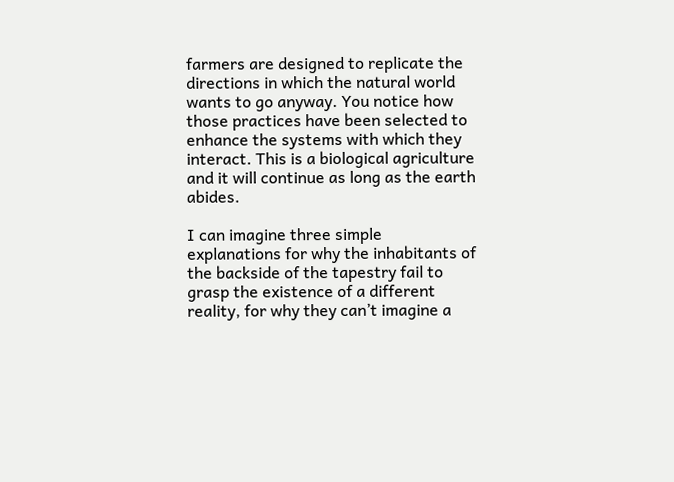farmers are designed to replicate the directions in which the natural world wants to go anyway. You notice how those practices have been selected to enhance the systems with which they interact. This is a biological agriculture and it will continue as long as the earth abides.

I can imagine three simple explanations for why the inhabitants of the backside of the tapestry fail to grasp the existence of a different reality, for why they can’t imagine a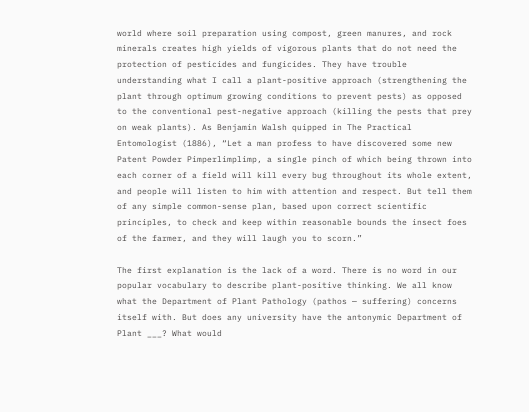world where soil preparation using compost, green manures, and rock minerals creates high yields of vigorous plants that do not need the protection of pesticides and fungicides. They have trouble understanding what I call a plant-positive approach (strengthening the plant through optimum growing conditions to prevent pests) as opposed to the conventional pest-negative approach (killing the pests that prey on weak plants). As Benjamin Walsh quipped in The Practical Entomologist (1886), “Let a man profess to have discovered some new Patent Powder Pimperlimplimp, a single pinch of which being thrown into each corner of a field will kill every bug throughout its whole extent, and people will listen to him with attention and respect. But tell them of any simple common-sense plan, based upon correct scientific principles, to check and keep within reasonable bounds the insect foes of the farmer, and they will laugh you to scorn.”

The first explanation is the lack of a word. There is no word in our popular vocabulary to describe plant-positive thinking. We all know what the Department of Plant Pathology (pathos — suffering) concerns itself with. But does any university have the antonymic Department of Plant ___? What would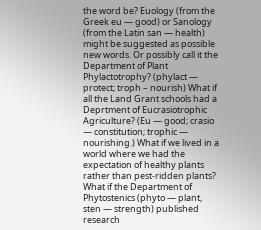the word be? Euology (from the Greek eu — good) or Sanology (from the Latin san — health) might be suggested as possible new words. Or possibly call it the Department of Plant Phylactotrophy? (phylact — protect; troph – nourish) What if all the Land Grant schools had a Deprtment of Eucrasiotrophic Agriculture? (Eu — good; crasio — constitution; trophic — nourishing.) What if we lived in a world where we had the expectation of healthy plants rather than pest-ridden plants? What if the Department of Phytostenics (phyto — plant, sten — strength) published research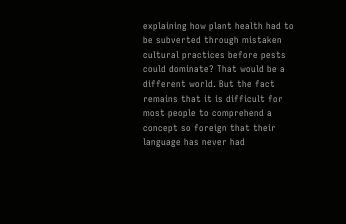explaining how plant health had to be subverted through mistaken cultural practices before pests could dominate? That would be a different world. But the fact remains that it is difficult for most people to comprehend a concept so foreign that their language has never had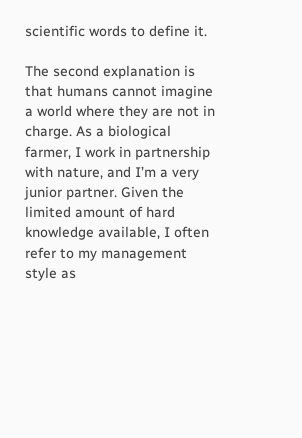scientific words to define it.

The second explanation is that humans cannot imagine a world where they are not in charge. As a biological farmer, I work in partnership with nature, and I’m a very junior partner. Given the limited amount of hard knowledge available, I often refer to my management style as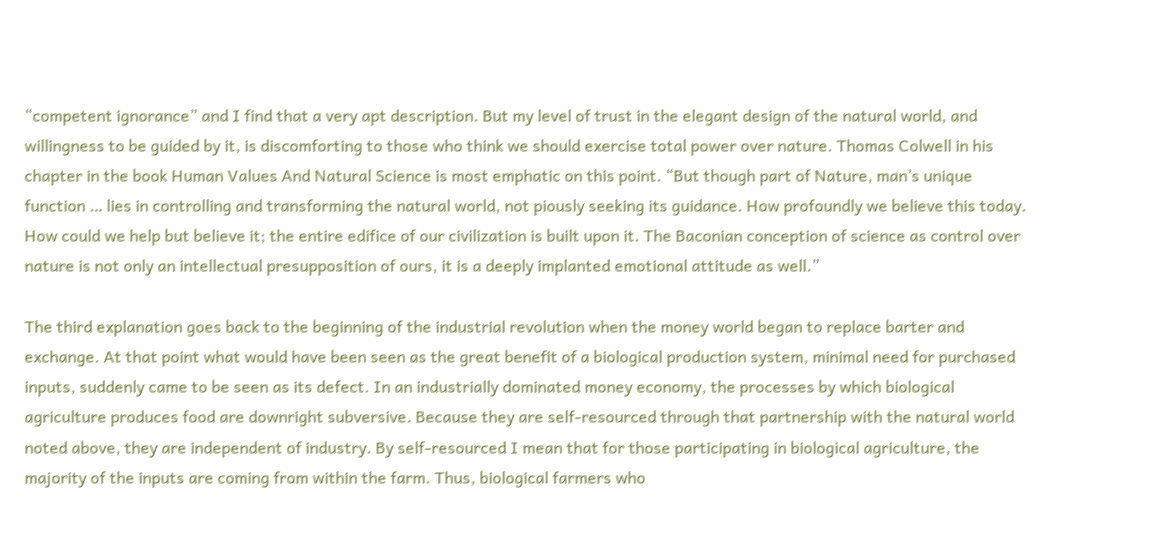“competent ignorance” and I find that a very apt description. But my level of trust in the elegant design of the natural world, and willingness to be guided by it, is discomforting to those who think we should exercise total power over nature. Thomas Colwell in his chapter in the book Human Values And Natural Science is most emphatic on this point. “But though part of Nature, man’s unique function … lies in controlling and transforming the natural world, not piously seeking its guidance. How profoundly we believe this today. How could we help but believe it; the entire edifice of our civilization is built upon it. The Baconian conception of science as control over nature is not only an intellectual presupposition of ours, it is a deeply implanted emotional attitude as well.”

The third explanation goes back to the beginning of the industrial revolution when the money world began to replace barter and exchange. At that point what would have been seen as the great benefit of a biological production system, minimal need for purchased inputs, suddenly came to be seen as its defect. In an industrially dominated money economy, the processes by which biological agriculture produces food are downright subversive. Because they are self-resourced through that partnership with the natural world noted above, they are independent of industry. By self-resourced I mean that for those participating in biological agriculture, the majority of the inputs are coming from within the farm. Thus, biological farmers who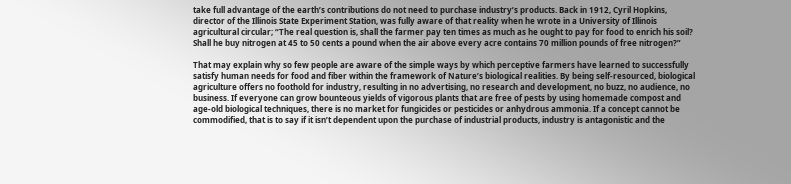take full advantage of the earth’s contributions do not need to purchase industry’s products. Back in 1912, Cyril Hopkins, director of the Illinois State Experiment Station, was fully aware of that reality when he wrote in a University of Illinois agricultural circular; “The real question is, shall the farmer pay ten times as much as he ought to pay for food to enrich his soil? Shall he buy nitrogen at 45 to 50 cents a pound when the air above every acre contains 70 million pounds of free nitrogen?”

That may explain why so few people are aware of the simple ways by which perceptive farmers have learned to successfully satisfy human needs for food and fiber within the framework of Nature’s biological realities. By being self-resourced, biological agriculture offers no foothold for industry, resulting in no advertising, no research and development, no buzz, no audience, no business. If everyone can grow bounteous yields of vigorous plants that are free of pests by using homemade compost and age-old biological techniques, there is no market for fungicides or pesticides or anhydrous ammonia. If a concept cannot be commodified, that is to say if it isn’t dependent upon the purchase of industrial products, industry is antagonistic and the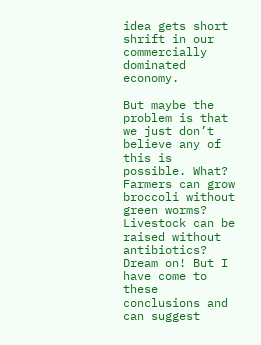idea gets short shrift in our commercially dominated economy.

But maybe the problem is that we just don’t believe any of this is possible. What? Farmers can grow broccoli without green worms? Livestock can be raised without antibiotics? Dream on! But I have come to these conclusions and can suggest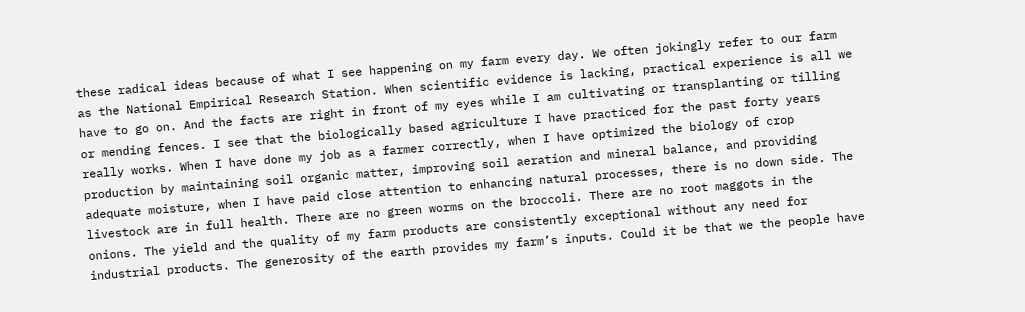these radical ideas because of what I see happening on my farm every day. We often jokingly refer to our farm as the National Empirical Research Station. When scientific evidence is lacking, practical experience is all we have to go on. And the facts are right in front of my eyes while I am cultivating or transplanting or tilling or mending fences. I see that the biologically based agriculture I have practiced for the past forty years really works. When I have done my job as a farmer correctly, when I have optimized the biology of crop production by maintaining soil organic matter, improving soil aeration and mineral balance, and providing adequate moisture, when I have paid close attention to enhancing natural processes, there is no down side. The livestock are in full health. There are no green worms on the broccoli. There are no root maggots in the onions. The yield and the quality of my farm products are consistently exceptional without any need for industrial products. The generosity of the earth provides my farm’s inputs. Could it be that we the people have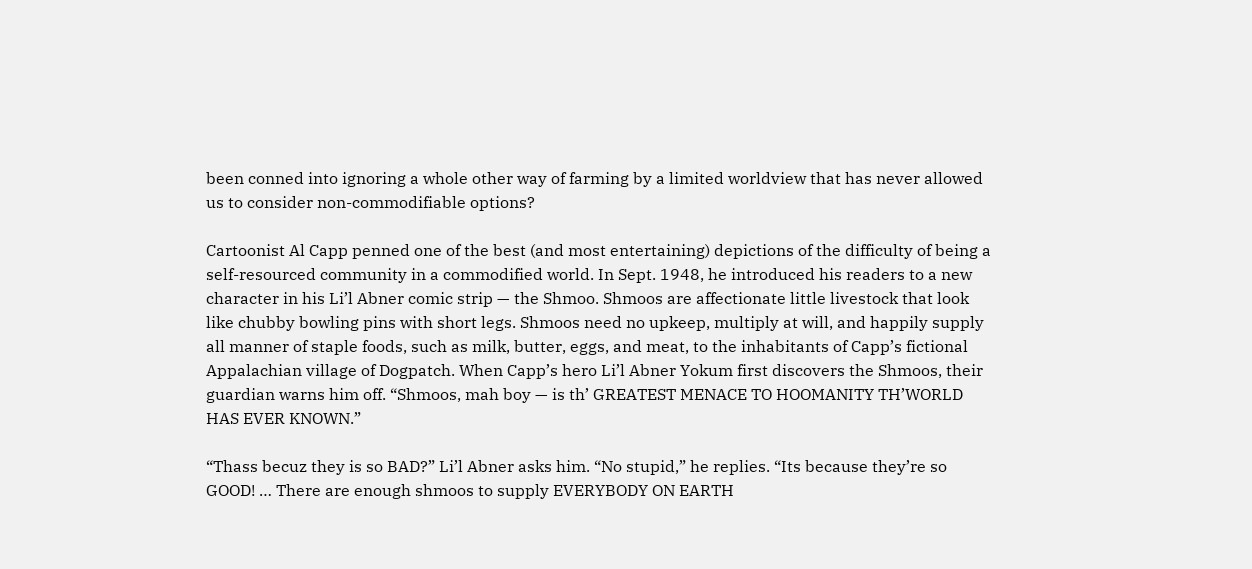been conned into ignoring a whole other way of farming by a limited worldview that has never allowed us to consider non-commodifiable options?

Cartoonist Al Capp penned one of the best (and most entertaining) depictions of the difficulty of being a self-resourced community in a commodified world. In Sept. 1948, he introduced his readers to a new character in his Li’l Abner comic strip — the Shmoo. Shmoos are affectionate little livestock that look like chubby bowling pins with short legs. Shmoos need no upkeep, multiply at will, and happily supply all manner of staple foods, such as milk, butter, eggs, and meat, to the inhabitants of Capp’s fictional Appalachian village of Dogpatch. When Capp’s hero Li’l Abner Yokum first discovers the Shmoos, their guardian warns him off. “Shmoos, mah boy — is th’ GREATEST MENACE TO HOOMANITY TH’WORLD HAS EVER KNOWN.”

“Thass becuz they is so BAD?” Li’l Abner asks him. “No stupid,” he replies. “Its because they’re so GOOD! … There are enough shmoos to supply EVERYBODY ON EARTH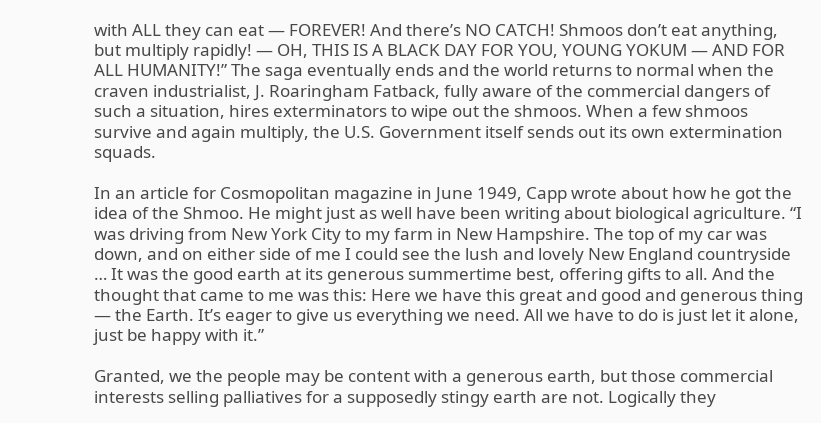with ALL they can eat — FOREVER! And there’s NO CATCH! Shmoos don’t eat anything, but multiply rapidly! — OH, THIS IS A BLACK DAY FOR YOU, YOUNG YOKUM — AND FOR ALL HUMANITY!” The saga eventually ends and the world returns to normal when the craven industrialist, J. Roaringham Fatback, fully aware of the commercial dangers of such a situation, hires exterminators to wipe out the shmoos. When a few shmoos survive and again multiply, the U.S. Government itself sends out its own extermination squads.

In an article for Cosmopolitan magazine in June 1949, Capp wrote about how he got the idea of the Shmoo. He might just as well have been writing about biological agriculture. “I was driving from New York City to my farm in New Hampshire. The top of my car was down, and on either side of me I could see the lush and lovely New England countryside … It was the good earth at its generous summertime best, offering gifts to all. And the thought that came to me was this: Here we have this great and good and generous thing — the Earth. It’s eager to give us everything we need. All we have to do is just let it alone, just be happy with it.”

Granted, we the people may be content with a generous earth, but those commercial interests selling palliatives for a supposedly stingy earth are not. Logically they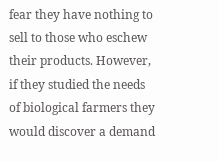fear they have nothing to sell to those who eschew their products. However, if they studied the needs of biological farmers they would discover a demand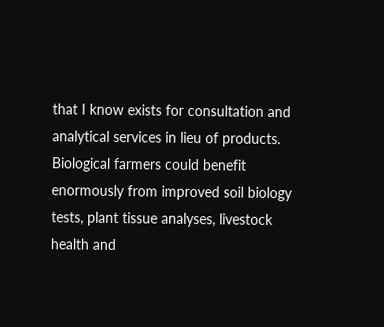that I know exists for consultation and analytical services in lieu of products. Biological farmers could benefit enormously from improved soil biology tests, plant tissue analyses, livestock health and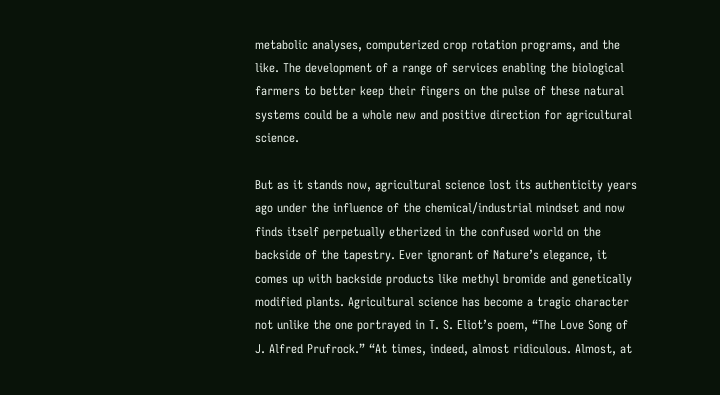metabolic analyses, computerized crop rotation programs, and the like. The development of a range of services enabling the biological farmers to better keep their fingers on the pulse of these natural systems could be a whole new and positive direction for agricultural science.

But as it stands now, agricultural science lost its authenticity years ago under the influence of the chemical/industrial mindset and now finds itself perpetually etherized in the confused world on the backside of the tapestry. Ever ignorant of Nature’s elegance, it comes up with backside products like methyl bromide and genetically modified plants. Agricultural science has become a tragic character not unlike the one portrayed in T. S. Eliot’s poem, “The Love Song of J. Alfred Prufrock.” “At times, indeed, almost ridiculous. Almost, at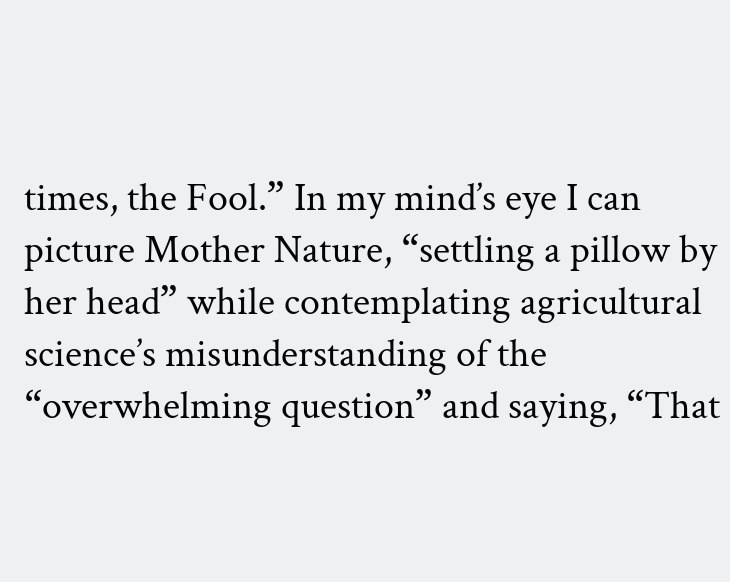times, the Fool.” In my mind’s eye I can picture Mother Nature, “settling a pillow by her head” while contemplating agricultural science’s misunderstanding of the “overwhelming question” and saying, “That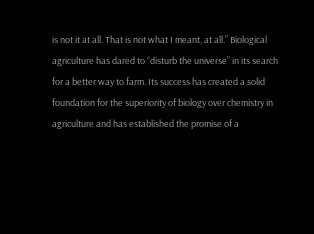is not it at all. That is not what I meant, at all.” Biological agriculture has dared to “disturb the universe” in its search for a better way to farm. Its success has created a solid foundation for the superiority of biology over chemistry in agriculture and has established the promise of a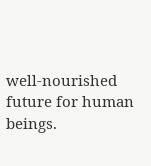well-nourished future for human beings.